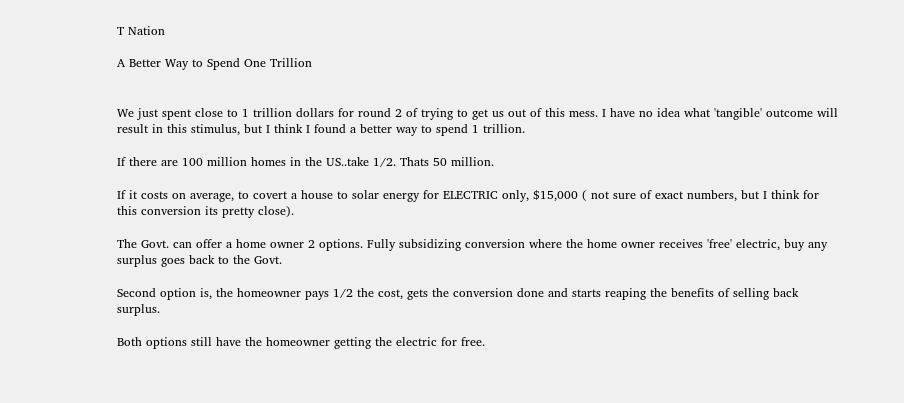T Nation

A Better Way to Spend One Trillion


We just spent close to 1 trillion dollars for round 2 of trying to get us out of this mess. I have no idea what 'tangible' outcome will result in this stimulus, but I think I found a better way to spend 1 trillion.

If there are 100 million homes in the US..take 1/2. Thats 50 million.

If it costs on average, to covert a house to solar energy for ELECTRIC only, $15,000 ( not sure of exact numbers, but I think for this conversion its pretty close).

The Govt. can offer a home owner 2 options. Fully subsidizing conversion where the home owner receives 'free' electric, buy any surplus goes back to the Govt.

Second option is, the homeowner pays 1/2 the cost, gets the conversion done and starts reaping the benefits of selling back surplus.

Both options still have the homeowner getting the electric for free.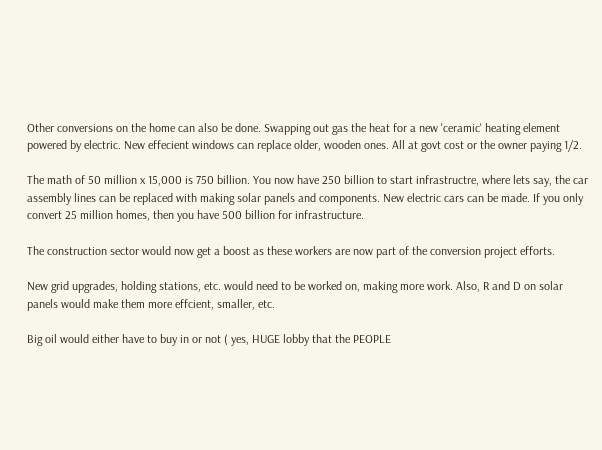Other conversions on the home can also be done. Swapping out gas the heat for a new 'ceramic' heating element powered by electric. New effecient windows can replace older, wooden ones. All at govt cost or the owner paying 1/2.

The math of 50 million x 15,000 is 750 billion. You now have 250 billion to start infrastructre, where lets say, the car assembly lines can be replaced with making solar panels and components. New electric cars can be made. If you only convert 25 million homes, then you have 500 billion for infrastructure.

The construction sector would now get a boost as these workers are now part of the conversion project efforts.

New grid upgrades, holding stations, etc. would need to be worked on, making more work. Also, R and D on solar panels would make them more effcient, smaller, etc.

Big oil would either have to buy in or not ( yes, HUGE lobby that the PEOPLE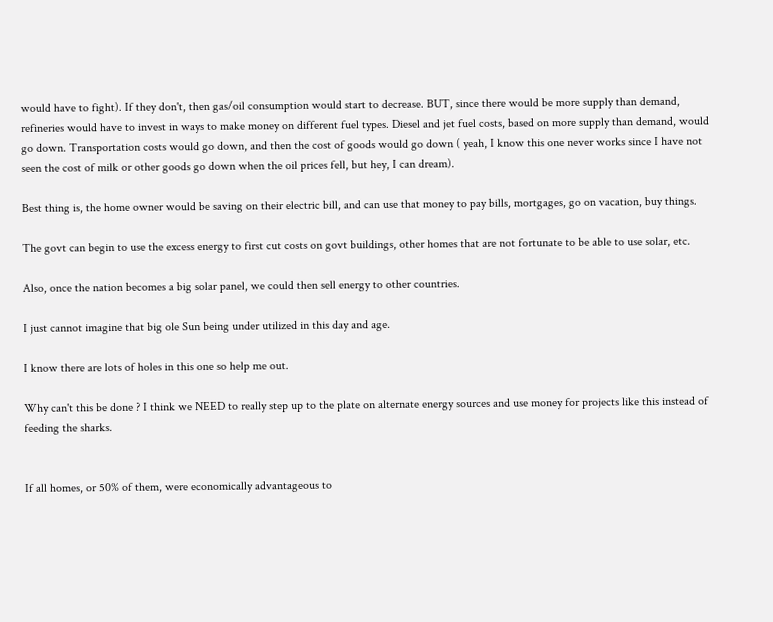would have to fight). If they don't, then gas/oil consumption would start to decrease. BUT, since there would be more supply than demand, refineries would have to invest in ways to make money on different fuel types. Diesel and jet fuel costs, based on more supply than demand, would go down. Transportation costs would go down, and then the cost of goods would go down ( yeah, I know this one never works since I have not seen the cost of milk or other goods go down when the oil prices fell, but hey, I can dream).

Best thing is, the home owner would be saving on their electric bill, and can use that money to pay bills, mortgages, go on vacation, buy things.

The govt can begin to use the excess energy to first cut costs on govt buildings, other homes that are not fortunate to be able to use solar, etc.

Also, once the nation becomes a big solar panel, we could then sell energy to other countries.

I just cannot imagine that big ole Sun being under utilized in this day and age.

I know there are lots of holes in this one so help me out.

Why can't this be done ? I think we NEED to really step up to the plate on alternate energy sources and use money for projects like this instead of feeding the sharks.


If all homes, or 50% of them, were economically advantageous to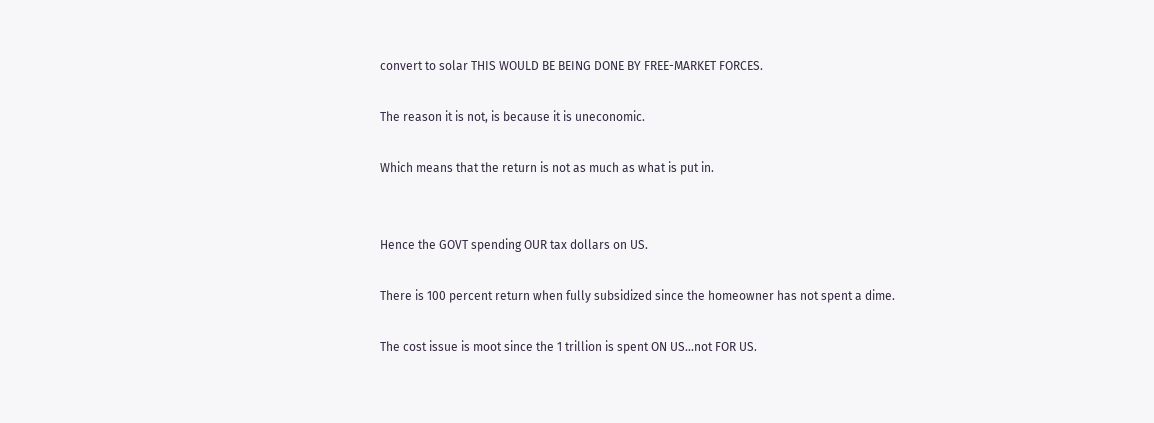convert to solar THIS WOULD BE BEING DONE BY FREE-MARKET FORCES.

The reason it is not, is because it is uneconomic.

Which means that the return is not as much as what is put in.


Hence the GOVT spending OUR tax dollars on US.

There is 100 percent return when fully subsidized since the homeowner has not spent a dime.

The cost issue is moot since the 1 trillion is spent ON US...not FOR US.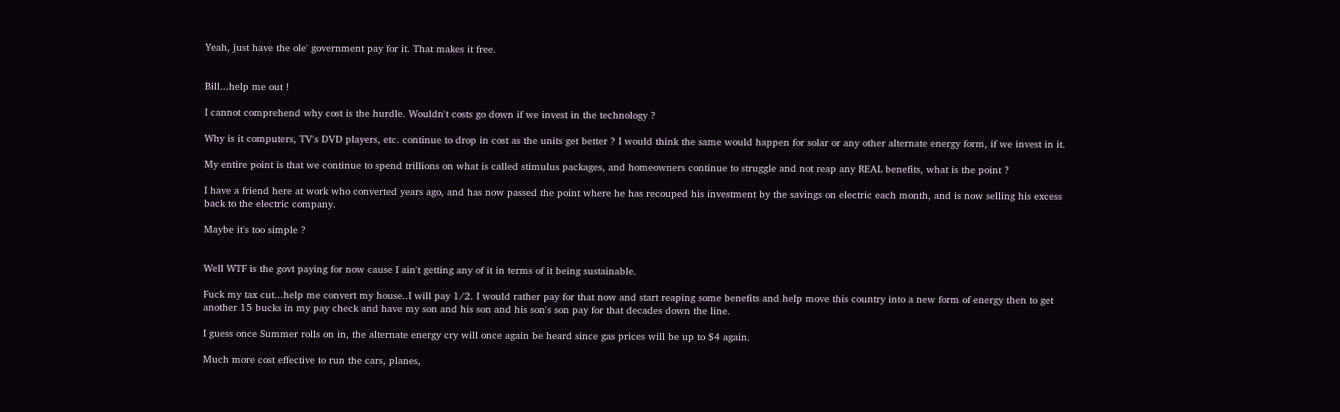Yeah, just have the ole' government pay for it. That makes it free.


Bill...help me out !

I cannot comprehend why cost is the hurdle. Wouldn't costs go down if we invest in the technology ?

Why is it computers, TV's DVD players, etc. continue to drop in cost as the units get better ? I would think the same would happen for solar or any other alternate energy form, if we invest in it.

My entire point is that we continue to spend trillions on what is called stimulus packages, and homeowners continue to struggle and not reap any REAL benefits, what is the point ?

I have a friend here at work who converted years ago, and has now passed the point where he has recouped his investment by the savings on electric each month, and is now selling his excess back to the electric company.

Maybe it's too simple ?


Well WTF is the govt paying for now cause I ain't getting any of it in terms of it being sustainable.

Fuck my tax cut...help me convert my house..I will pay 1/2. I would rather pay for that now and start reaping some benefits and help move this country into a new form of energy then to get another 15 bucks in my pay check and have my son and his son and his son's son pay for that decades down the line.

I guess once Summer rolls on in, the alternate energy cry will once again be heard since gas prices will be up to $4 again.

Much more cost effective to run the cars, planes,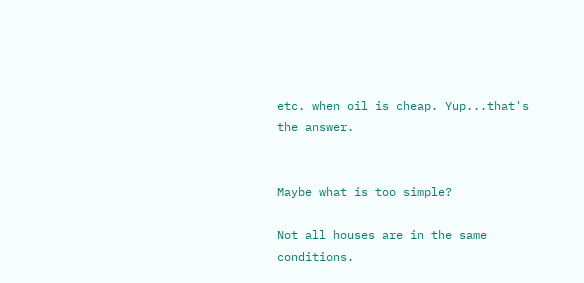etc. when oil is cheap. Yup...that's the answer.


Maybe what is too simple?

Not all houses are in the same conditions.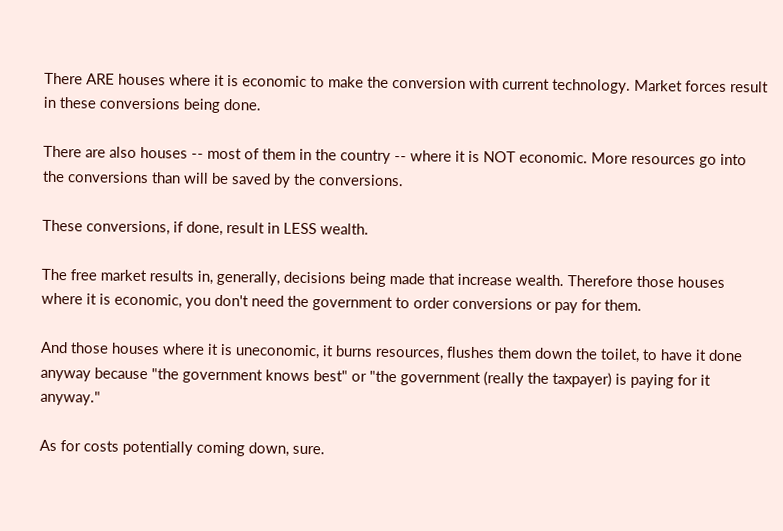There ARE houses where it is economic to make the conversion with current technology. Market forces result in these conversions being done.

There are also houses -- most of them in the country -- where it is NOT economic. More resources go into the conversions than will be saved by the conversions.

These conversions, if done, result in LESS wealth.

The free market results in, generally, decisions being made that increase wealth. Therefore those houses where it is economic, you don't need the government to order conversions or pay for them.

And those houses where it is uneconomic, it burns resources, flushes them down the toilet, to have it done anyway because "the government knows best" or "the government (really the taxpayer) is paying for it anyway."

As for costs potentially coming down, sure.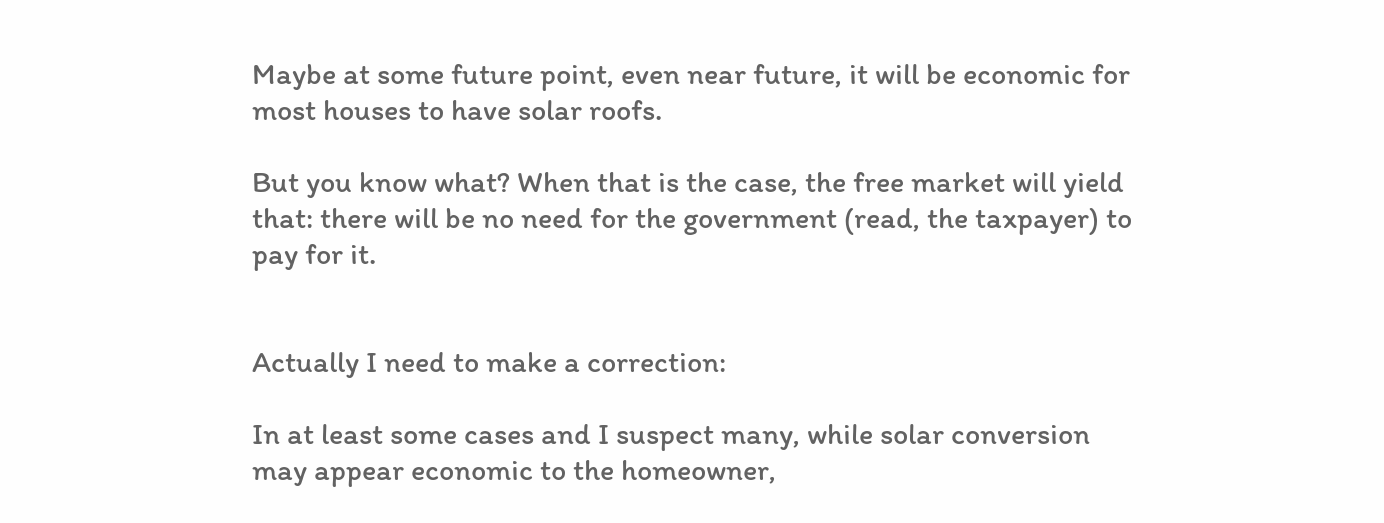Maybe at some future point, even near future, it will be economic for most houses to have solar roofs.

But you know what? When that is the case, the free market will yield that: there will be no need for the government (read, the taxpayer) to pay for it.


Actually I need to make a correction:

In at least some cases and I suspect many, while solar conversion may appear economic to the homeowner,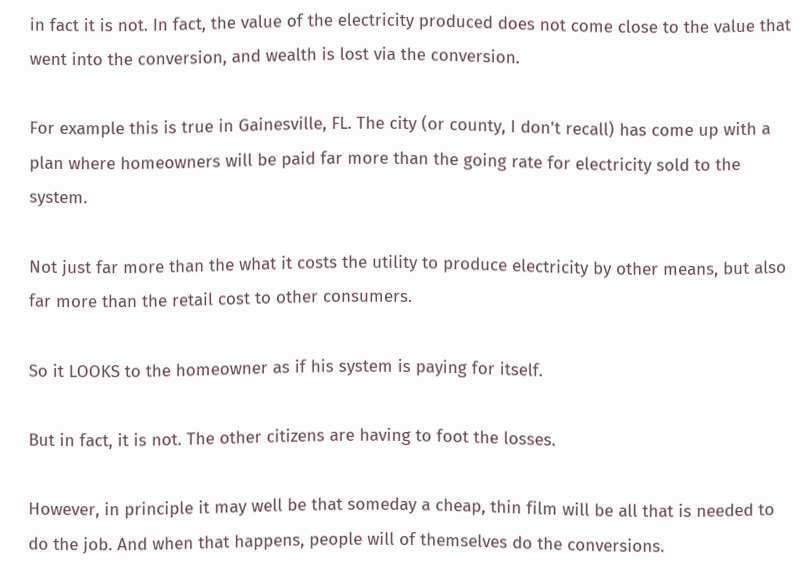in fact it is not. In fact, the value of the electricity produced does not come close to the value that went into the conversion, and wealth is lost via the conversion.

For example this is true in Gainesville, FL. The city (or county, I don't recall) has come up with a plan where homeowners will be paid far more than the going rate for electricity sold to the system.

Not just far more than the what it costs the utility to produce electricity by other means, but also far more than the retail cost to other consumers.

So it LOOKS to the homeowner as if his system is paying for itself.

But in fact, it is not. The other citizens are having to foot the losses.

However, in principle it may well be that someday a cheap, thin film will be all that is needed to do the job. And when that happens, people will of themselves do the conversions.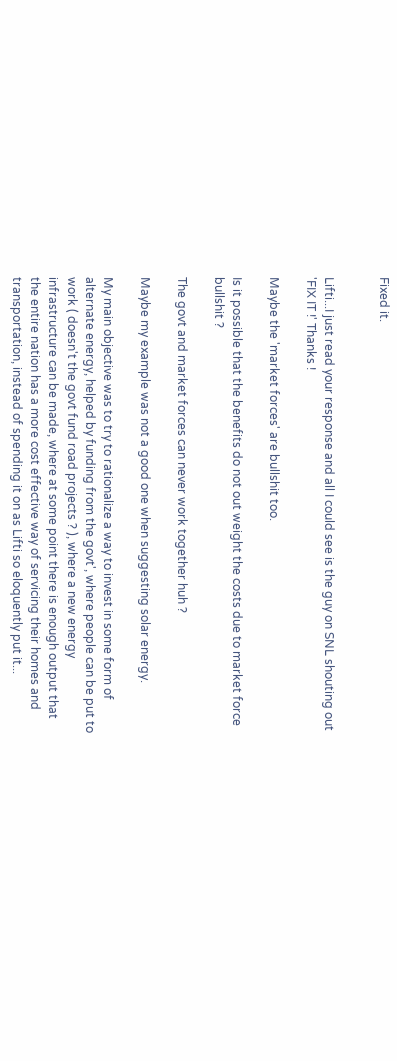Fixed it.


Lifti...I just read your response and all I could see is the guy on SNL shouting out 'FIX IT !' Thanks !

Maybe the 'market forces' are bullshit too.

Is it possible that the benefits do not out weight the costs due to market force bullshit ?

The govt and market forces can never work together huh ?

Maybe my example was not a good one when suggesting solar energy.

My main objective was to try to rationalize a way to invest in some form of alternate energy, helped by funding from the govt', where people can be put to work ( doesn't the govt fund road projects ? ), where a new energy infrastructure can be made, where at some point there is enough output that the entire nation has a more cost effective way of servicing their homes and transportation, instead of spending it on as Lifti so eloquently put it...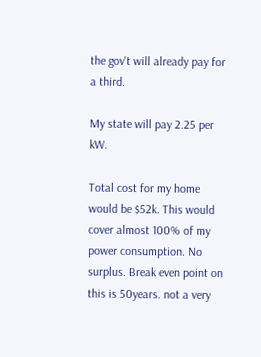the gov't will already pay for a third.

My state will pay 2.25 per kW.

Total cost for my home would be $52k. This would cover almost 100% of my power consumption. No surplus. Break even point on this is 50years. not a very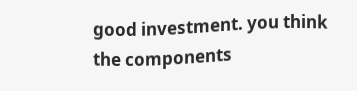good investment. you think the components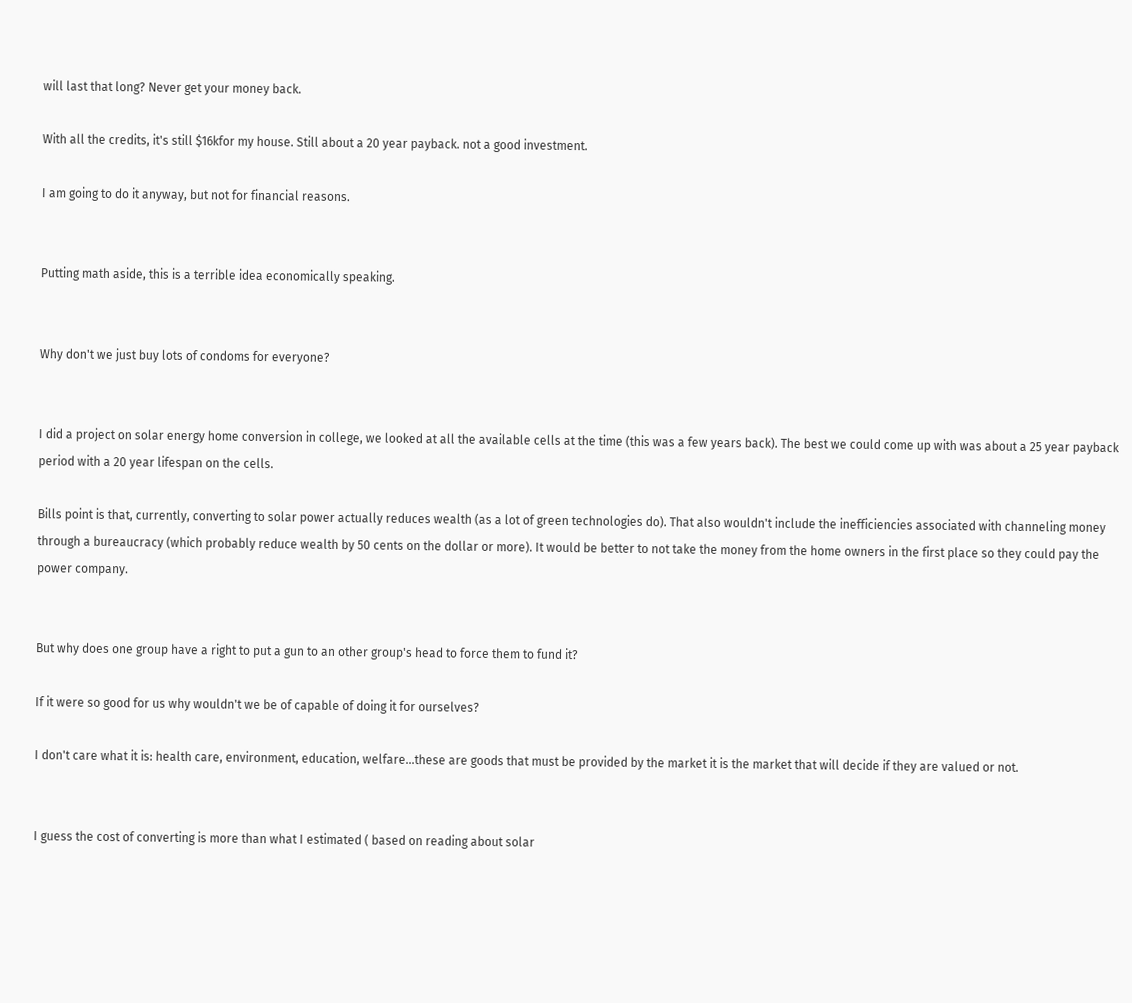will last that long? Never get your money back.

With all the credits, it's still $16kfor my house. Still about a 20 year payback. not a good investment.

I am going to do it anyway, but not for financial reasons.


Putting math aside, this is a terrible idea economically speaking.


Why don't we just buy lots of condoms for everyone?


I did a project on solar energy home conversion in college, we looked at all the available cells at the time (this was a few years back). The best we could come up with was about a 25 year payback period with a 20 year lifespan on the cells.

Bills point is that, currently, converting to solar power actually reduces wealth (as a lot of green technologies do). That also wouldn't include the inefficiencies associated with channeling money through a bureaucracy (which probably reduce wealth by 50 cents on the dollar or more). It would be better to not take the money from the home owners in the first place so they could pay the power company.


But why does one group have a right to put a gun to an other group's head to force them to fund it?

If it were so good for us why wouldn't we be of capable of doing it for ourselves?

I don't care what it is: health care, environment, education, welfare...these are goods that must be provided by the market it is the market that will decide if they are valued or not.


I guess the cost of converting is more than what I estimated ( based on reading about solar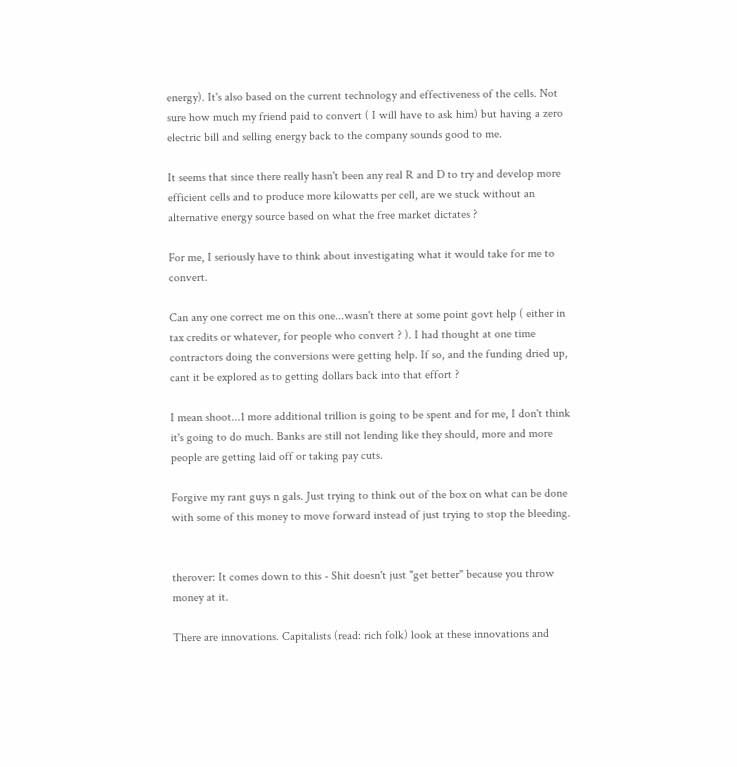energy). It's also based on the current technology and effectiveness of the cells. Not sure how much my friend paid to convert ( I will have to ask him) but having a zero electric bill and selling energy back to the company sounds good to me.

It seems that since there really hasn't been any real R and D to try and develop more efficient cells and to produce more kilowatts per cell, are we stuck without an alternative energy source based on what the free market dictates ?

For me, I seriously have to think about investigating what it would take for me to convert.

Can any one correct me on this one...wasn't there at some point govt help ( either in tax credits or whatever, for people who convert ? ). I had thought at one time contractors doing the conversions were getting help. If so, and the funding dried up, cant it be explored as to getting dollars back into that effort ?

I mean shoot...1 more additional trillion is going to be spent and for me, I don't think it's going to do much. Banks are still not lending like they should, more and more people are getting laid off or taking pay cuts.

Forgive my rant guys n gals. Just trying to think out of the box on what can be done with some of this money to move forward instead of just trying to stop the bleeding.


therover: It comes down to this - Shit doesn't just "get better" because you throw money at it.

There are innovations. Capitalists (read: rich folk) look at these innovations and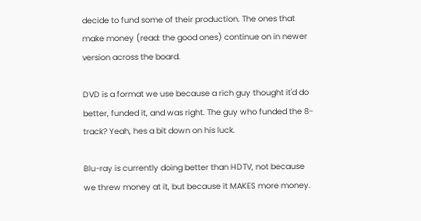decide to fund some of their production. The ones that make money (read: the good ones) continue on in newer version across the board.

DVD is a format we use because a rich guy thought it'd do better, funded it, and was right. The guy who funded the 8-track? Yeah, hes a bit down on his luck.

Blu-ray is currently doing better than HDTV, not because we threw money at it, but because it MAKES more money.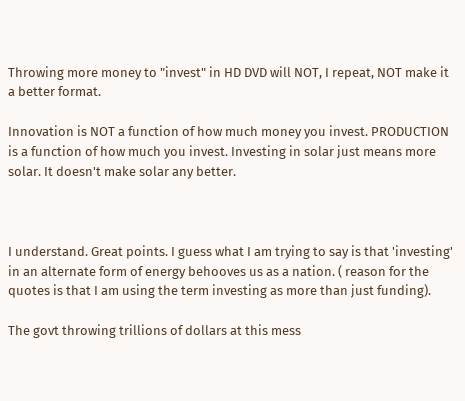Throwing more money to "invest" in HD DVD will NOT, I repeat, NOT make it a better format.

Innovation is NOT a function of how much money you invest. PRODUCTION is a function of how much you invest. Investing in solar just means more solar. It doesn't make solar any better.



I understand. Great points. I guess what I am trying to say is that 'investing' in an alternate form of energy behooves us as a nation. ( reason for the quotes is that I am using the term investing as more than just funding).

The govt throwing trillions of dollars at this mess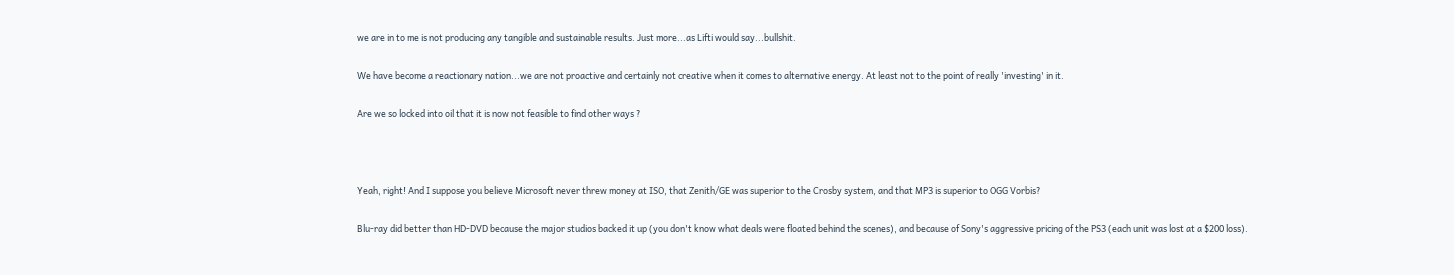we are in to me is not producing any tangible and sustainable results. Just more...as Lifti would say...bullshit.

We have become a reactionary nation...we are not proactive and certainly not creative when it comes to alternative energy. At least not to the point of really 'investing' in it.

Are we so locked into oil that it is now not feasible to find other ways ?



Yeah, right! And I suppose you believe Microsoft never threw money at ISO, that Zenith/GE was superior to the Crosby system, and that MP3 is superior to OGG Vorbis?

Blu-ray did better than HD-DVD because the major studios backed it up (you don't know what deals were floated behind the scenes), and because of Sony's aggressive pricing of the PS3 (each unit was lost at a $200 loss).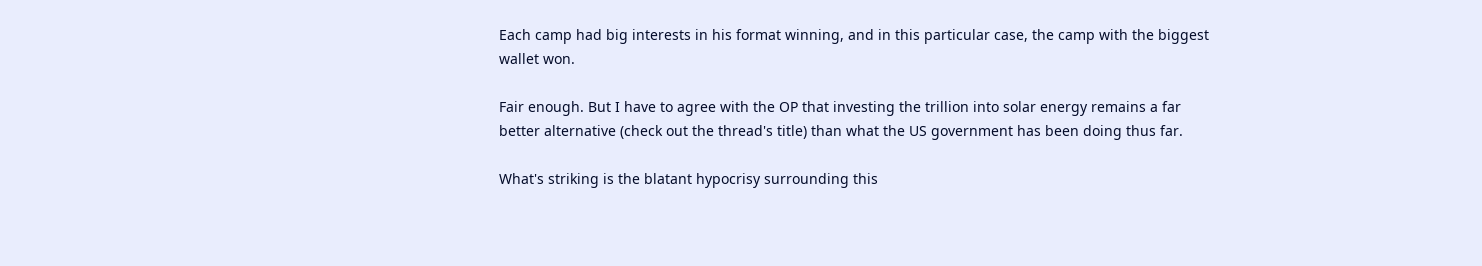Each camp had big interests in his format winning, and in this particular case, the camp with the biggest wallet won.

Fair enough. But I have to agree with the OP that investing the trillion into solar energy remains a far better alternative (check out the thread's title) than what the US government has been doing thus far.

What's striking is the blatant hypocrisy surrounding this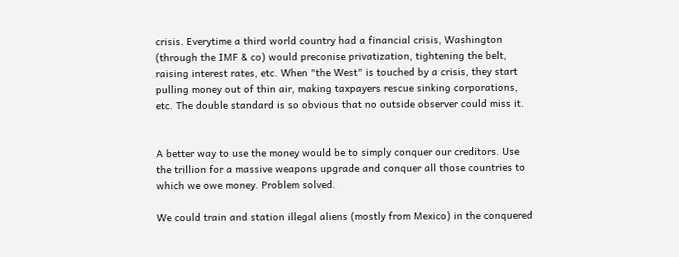crisis. Everytime a third world country had a financial crisis, Washington (through the IMF & co) would preconise privatization, tightening the belt, raising interest rates, etc. When "the West" is touched by a crisis, they start pulling money out of thin air, making taxpayers rescue sinking corporations, etc. The double standard is so obvious that no outside observer could miss it.


A better way to use the money would be to simply conquer our creditors. Use the trillion for a massive weapons upgrade and conquer all those countries to which we owe money. Problem solved.

We could train and station illegal aliens (mostly from Mexico) in the conquered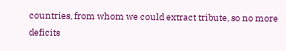countries, from whom we could extract tribute, so no more deficits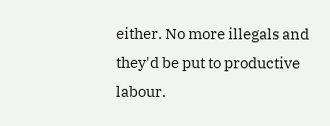either. No more illegals and they'd be put to productive labour.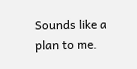Sounds like a plan to me.